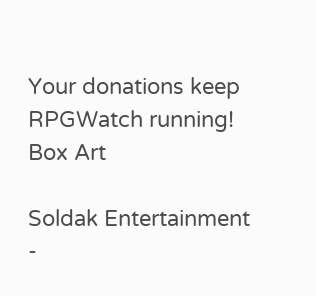Your donations keep RPGWatch running!
Box Art

Soldak Entertainment -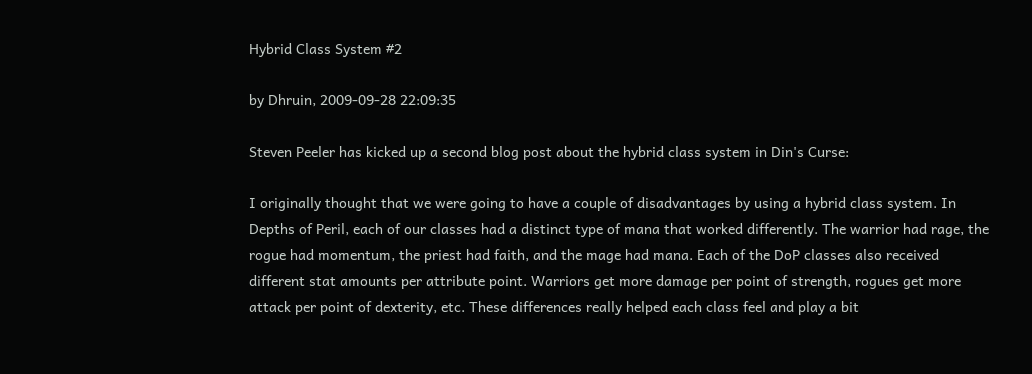Hybrid Class System #2

by Dhruin, 2009-09-28 22:09:35

Steven Peeler has kicked up a second blog post about the hybrid class system in Din's Curse:

I originally thought that we were going to have a couple of disadvantages by using a hybrid class system. In Depths of Peril, each of our classes had a distinct type of mana that worked differently. The warrior had rage, the rogue had momentum, the priest had faith, and the mage had mana. Each of the DoP classes also received different stat amounts per attribute point. Warriors get more damage per point of strength, rogues get more attack per point of dexterity, etc. These differences really helped each class feel and play a bit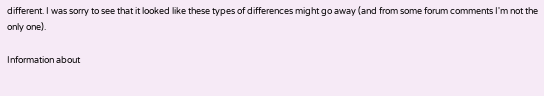different. I was sorry to see that it looked like these types of differences might go away (and from some forum comments I'm not the only one).

Information about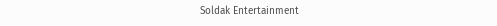Soldak Entertainment